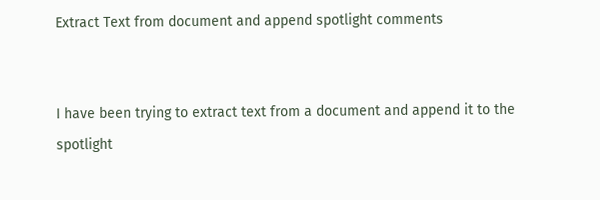Extract Text from document and append spotlight comments


I have been trying to extract text from a document and append it to the spotlight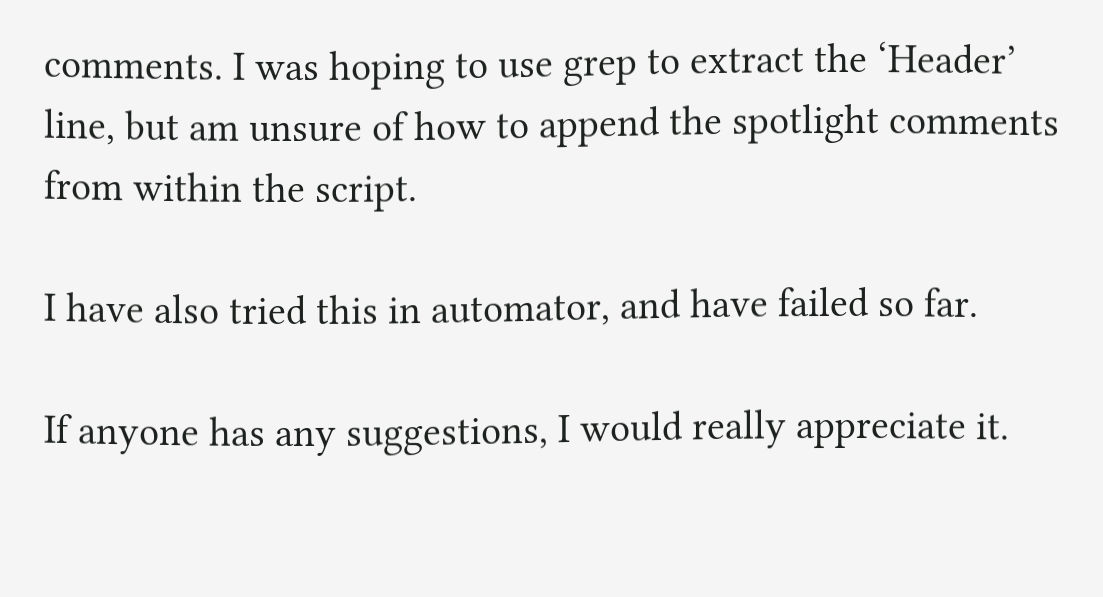comments. I was hoping to use grep to extract the ‘Header’ line, but am unsure of how to append the spotlight comments from within the script.

I have also tried this in automator, and have failed so far.

If anyone has any suggestions, I would really appreciate it.